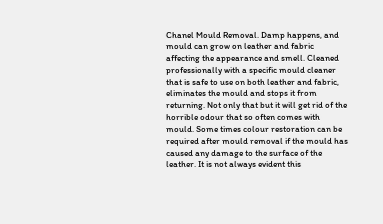Chanel Mould Removal. Damp happens, and mould can grow on leather and fabric affecting the appearance and smell. Cleaned professionally with a specific mould cleaner that is safe to use on both leather and fabric, eliminates the mould and stops it from returning. Not only that but it will get rid of the horrible odour that so often comes with mould. Some times colour restoration can be required after mould removal if the mould has caused any damage to the surface of the leather. It is not always evident this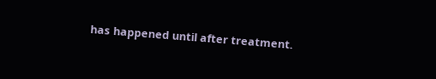has happened until after treatment.